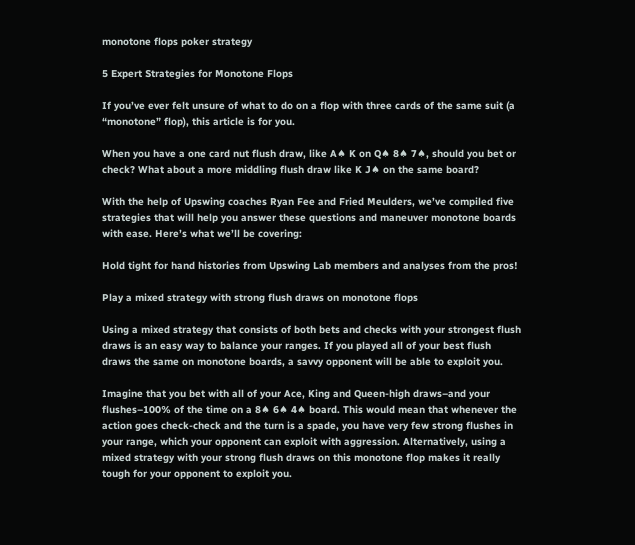monotone flops poker strategy

5 Expert Strategies for Monotone Flops

If you’ve ever felt unsure of what to do on a flop with three cards of the same suit (a “monotone” flop), this article is for you.

When you have a one card nut flush draw, like A♠ K on Q♠ 8♠ 7♠, should you bet or check? What about a more middling flush draw like K J♠ on the same board?

With the help of Upswing coaches Ryan Fee and Fried Meulders, we’ve compiled five strategies that will help you answer these questions and maneuver monotone boards with ease. Here’s what we’ll be covering:

Hold tight for hand histories from Upswing Lab members and analyses from the pros!

Play a mixed strategy with strong flush draws on monotone flops

Using a mixed strategy that consists of both bets and checks with your strongest flush draws is an easy way to balance your ranges. If you played all of your best flush draws the same on monotone boards, a savvy opponent will be able to exploit you.

Imagine that you bet with all of your Ace, King and Queen-high draws–and your flushes–100% of the time on a 8♠ 6♠ 4♠ board. This would mean that whenever the action goes check-check and the turn is a spade, you have very few strong flushes in your range, which your opponent can exploit with aggression. Alternatively, using a mixed strategy with your strong flush draws on this monotone flop makes it really tough for your opponent to exploit you.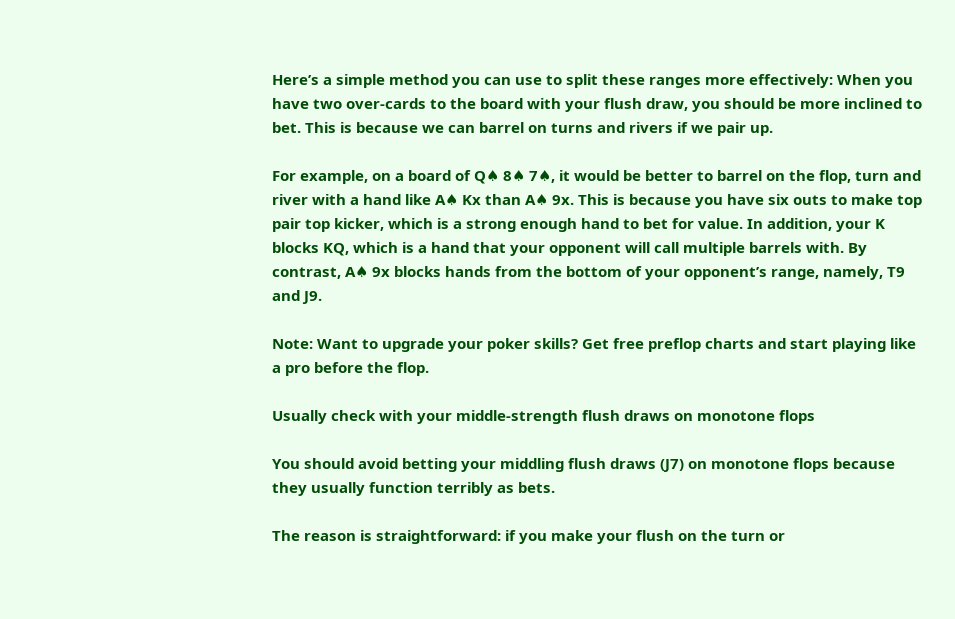Here’s a simple method you can use to split these ranges more effectively: When you have two over-cards to the board with your flush draw, you should be more inclined to bet. This is because we can barrel on turns and rivers if we pair up.

For example, on a board of Q♠ 8♠ 7♠, it would be better to barrel on the flop, turn and river with a hand like A♠ Kx than A♠ 9x. This is because you have six outs to make top pair top kicker, which is a strong enough hand to bet for value. In addition, your K blocks KQ, which is a hand that your opponent will call multiple barrels with. By contrast, A♠ 9x blocks hands from the bottom of your opponent’s range, namely, T9 and J9.

Note: Want to upgrade your poker skills? Get free preflop charts and start playing like a pro before the flop.

Usually check with your middle-strength flush draws on monotone flops

You should avoid betting your middling flush draws (J7) on monotone flops because they usually function terribly as bets.

The reason is straightforward: if you make your flush on the turn or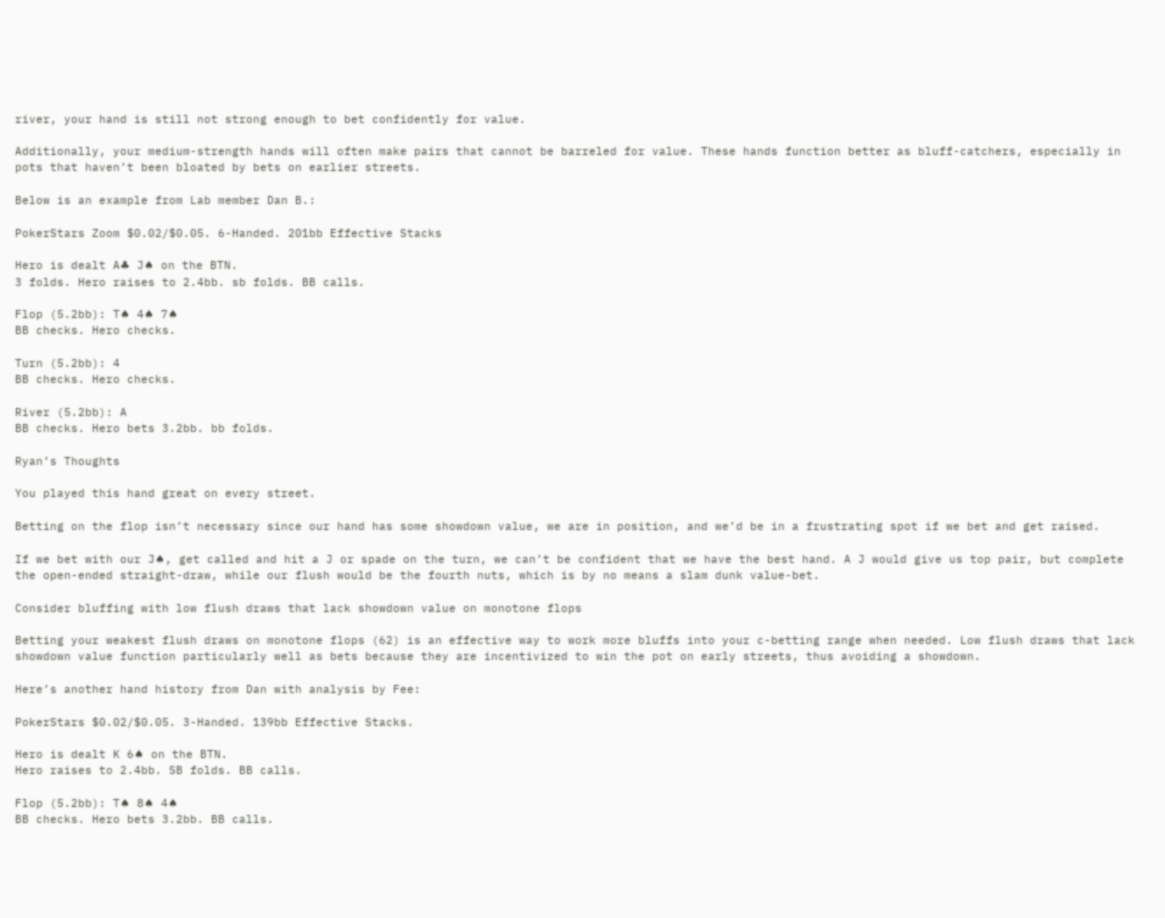river, your hand is still not strong enough to bet confidently for value.

Additionally, your medium-strength hands will often make pairs that cannot be barreled for value. These hands function better as bluff-catchers, especially in pots that haven’t been bloated by bets on earlier streets.

Below is an example from Lab member Dan B.:

PokerStars Zoom $0.02/$0.05. 6-Handed. 201bb Effective Stacks

Hero is dealt A♣ J♠ on the BTN.
3 folds. Hero raises to 2.4bb. sb folds. BB calls.

Flop (5.2bb): T♠ 4♠ 7♠
BB checks. Hero checks.

Turn (5.2bb): 4
BB checks. Hero checks.

River (5.2bb): A
BB checks. Hero bets 3.2bb. bb folds.

Ryan’s Thoughts

You played this hand great on every street.

Betting on the flop isn’t necessary since our hand has some showdown value, we are in position, and we’d be in a frustrating spot if we bet and get raised.

If we bet with our J♠, get called and hit a J or spade on the turn, we can’t be confident that we have the best hand. A J would give us top pair, but complete the open-ended straight-draw, while our flush would be the fourth nuts, which is by no means a slam dunk value-bet.

Consider bluffing with low flush draws that lack showdown value on monotone flops

Betting your weakest flush draws on monotone flops (62) is an effective way to work more bluffs into your c-betting range when needed. Low flush draws that lack showdown value function particularly well as bets because they are incentivized to win the pot on early streets, thus avoiding a showdown.

Here’s another hand history from Dan with analysis by Fee:

PokerStars $0.02/$0.05. 3-Handed. 139bb Effective Stacks.

Hero is dealt K 6♠ on the BTN.
Hero raises to 2.4bb. SB folds. BB calls.

Flop (5.2bb): T♠ 8♠ 4♠
BB checks. Hero bets 3.2bb. BB calls.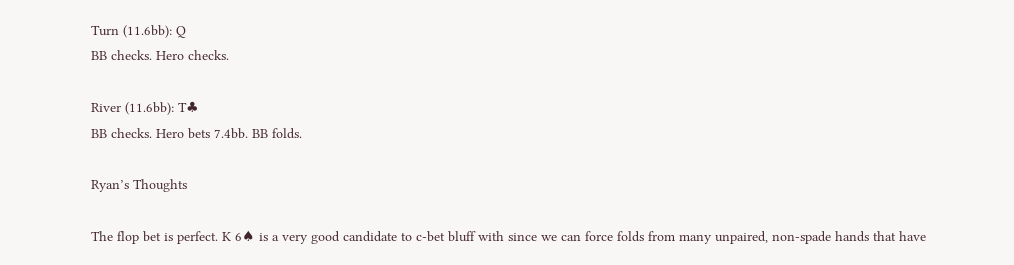Turn (11.6bb): Q
BB checks. Hero checks.

River (11.6bb): T♣
BB checks. Hero bets 7.4bb. BB folds.

Ryan’s Thoughts

The flop bet is perfect. K 6♠ is a very good candidate to c-bet bluff with since we can force folds from many unpaired, non-spade hands that have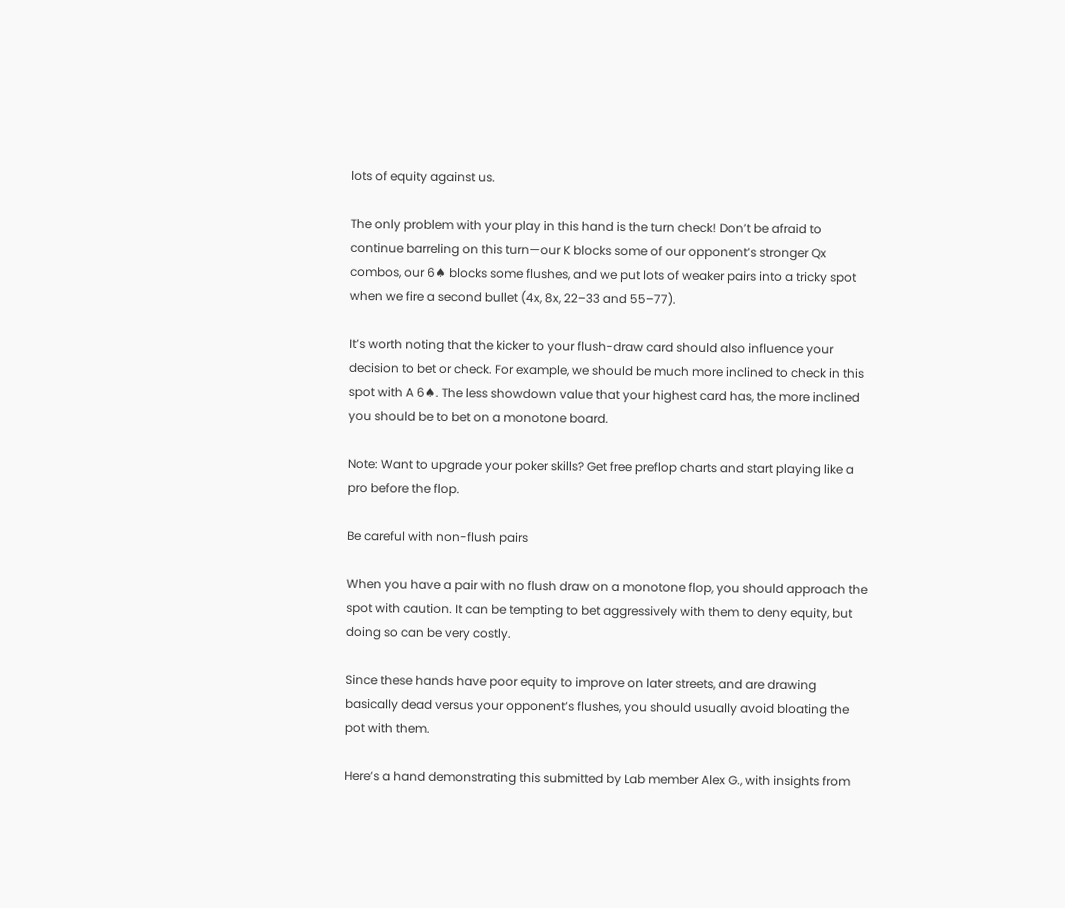lots of equity against us.

The only problem with your play in this hand is the turn check! Don’t be afraid to continue barreling on this turn—our K blocks some of our opponent’s stronger Qx combos, our 6♠ blocks some flushes, and we put lots of weaker pairs into a tricky spot when we fire a second bullet (4x, 8x, 22–33 and 55–77).

It’s worth noting that the kicker to your flush-draw card should also influence your decision to bet or check. For example, we should be much more inclined to check in this spot with A 6♠. The less showdown value that your highest card has, the more inclined you should be to bet on a monotone board.

Note: Want to upgrade your poker skills? Get free preflop charts and start playing like a pro before the flop.

Be careful with non-flush pairs

When you have a pair with no flush draw on a monotone flop, you should approach the spot with caution. It can be tempting to bet aggressively with them to deny equity, but doing so can be very costly.

Since these hands have poor equity to improve on later streets, and are drawing basically dead versus your opponent’s flushes, you should usually avoid bloating the pot with them.

Here’s a hand demonstrating this submitted by Lab member Alex G., with insights from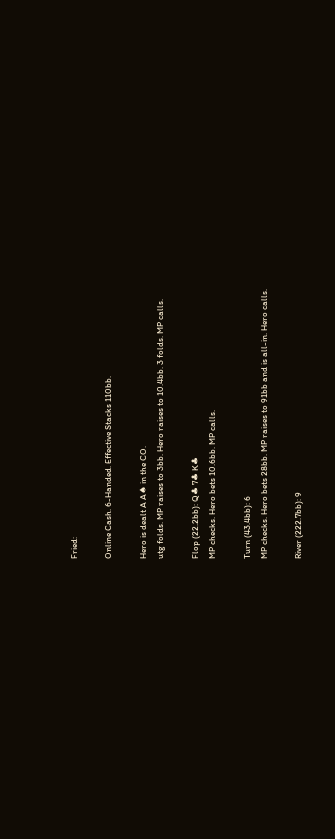Fried:

Online Cash. 6-Handed. Effective Stacks 110bb.

Hero is dealt A A♠ in the CO.
utg folds. MP raises to 3bb. Hero raises to 10.4bb. 3 folds. MP calls.

Flop (22.2bb): Q♣ 7♣ K♣
MP checks. Hero bets 10.6bb. MP calls.

Turn (43.4bb): 6
MP checks. Hero bets 28bb. MP raises to 91bb and is all-in. Hero calls.

River (222.7bb): 9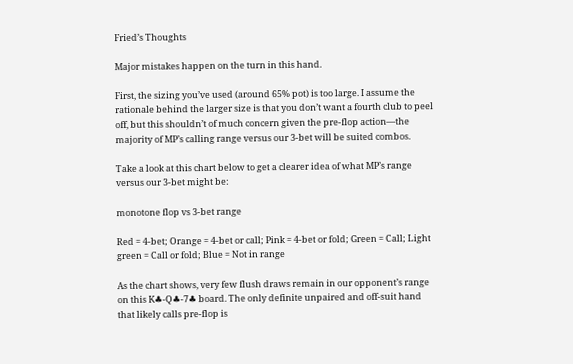Fried’s Thoughts

Major mistakes happen on the turn in this hand.

First, the sizing you’ve used (around 65% pot) is too large. I assume the rationale behind the larger size is that you don’t want a fourth club to peel off, but this shouldn’t of much concern given the pre-flop action—the majority of MP’s calling range versus our 3-bet will be suited combos.

Take a look at this chart below to get a clearer idea of what MP’s range versus our 3-bet might be:

monotone flop vs 3-bet range

Red = 4-bet; Orange = 4-bet or call; Pink = 4-bet or fold; Green = Call; Light green = Call or fold; Blue = Not in range

As the chart shows, very few flush draws remain in our opponent’s range on this K♣-Q♣-7♣ board. The only definite unpaired and off-suit hand that likely calls pre-flop is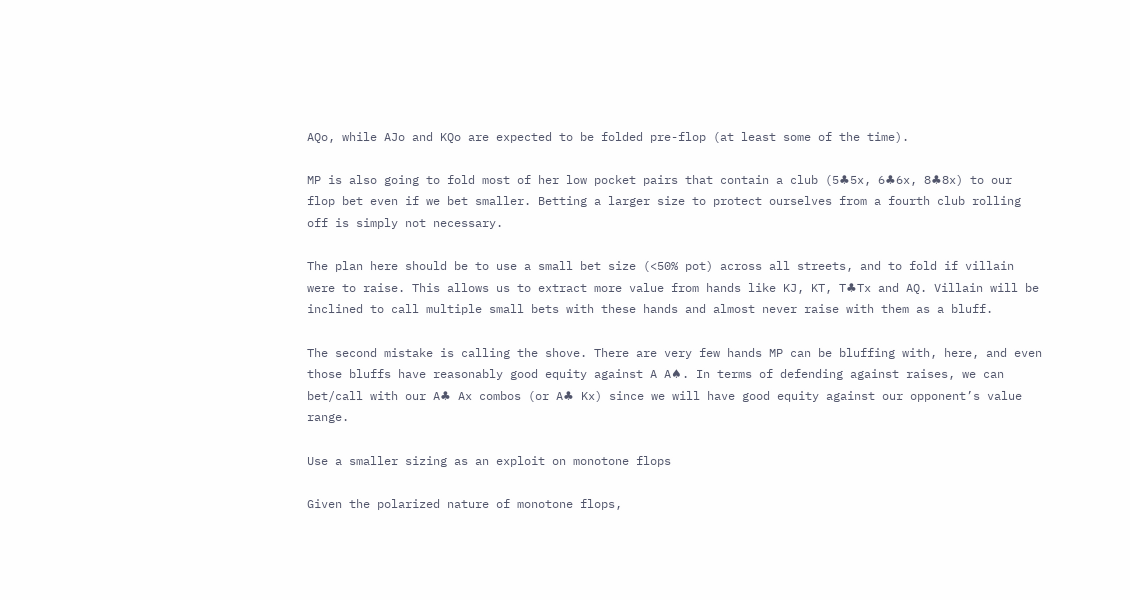AQo, while AJo and KQo are expected to be folded pre-flop (at least some of the time).

MP is also going to fold most of her low pocket pairs that contain a club (5♣5x, 6♣6x, 8♣8x) to our flop bet even if we bet smaller. Betting a larger size to protect ourselves from a fourth club rolling off is simply not necessary.

The plan here should be to use a small bet size (<50% pot) across all streets, and to fold if villain were to raise. This allows us to extract more value from hands like KJ, KT, T♣Tx and AQ. Villain will be inclined to call multiple small bets with these hands and almost never raise with them as a bluff.

The second mistake is calling the shove. There are very few hands MP can be bluffing with, here, and even those bluffs have reasonably good equity against A A♠. In terms of defending against raises, we can bet/call with our A♣ Ax combos (or A♣ Kx) since we will have good equity against our opponent’s value range.

Use a smaller sizing as an exploit on monotone flops

Given the polarized nature of monotone flops,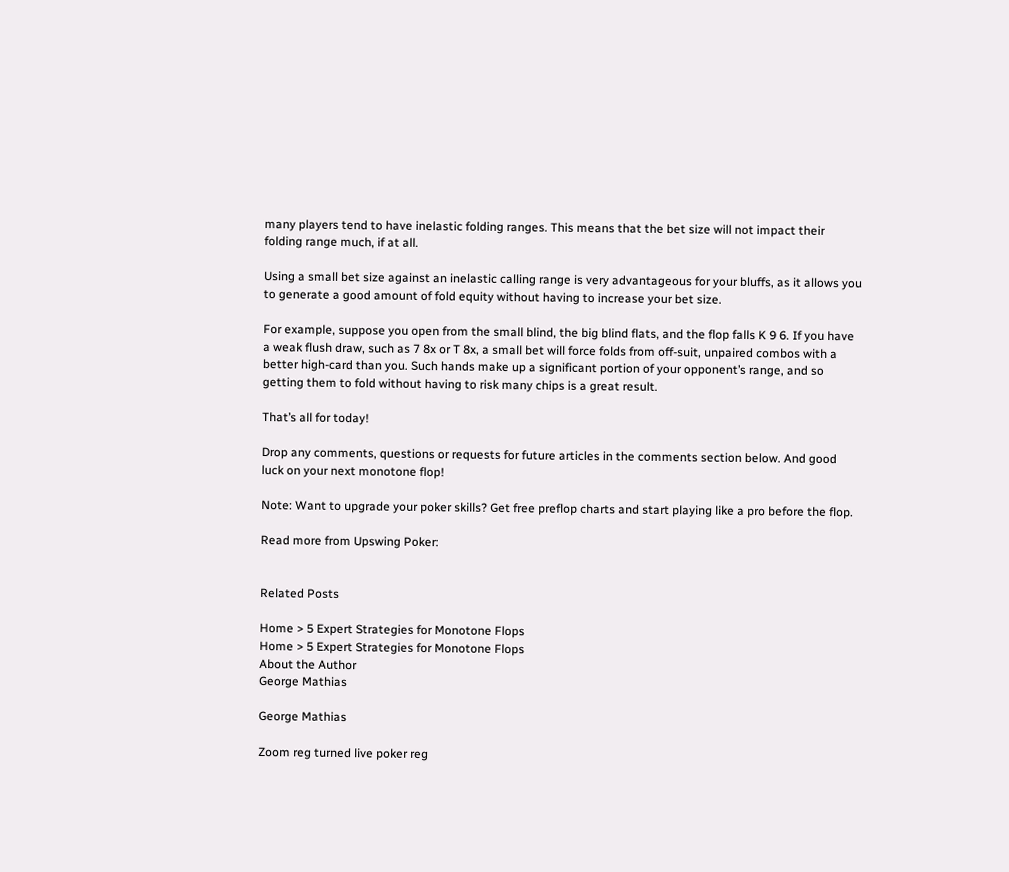many players tend to have inelastic folding ranges. This means that the bet size will not impact their folding range much, if at all.

Using a small bet size against an inelastic calling range is very advantageous for your bluffs, as it allows you to generate a good amount of fold equity without having to increase your bet size.

For example, suppose you open from the small blind, the big blind flats, and the flop falls K 9 6. If you have a weak flush draw, such as 7 8x or T 8x, a small bet will force folds from off-suit, unpaired combos with a better high-card than you. Such hands make up a significant portion of your opponent’s range, and so getting them to fold without having to risk many chips is a great result.

That’s all for today!

Drop any comments, questions or requests for future articles in the comments section below. And good luck on your next monotone flop!

Note: Want to upgrade your poker skills? Get free preflop charts and start playing like a pro before the flop.

Read more from Upswing Poker:


Related Posts

Home > 5 Expert Strategies for Monotone Flops
Home > 5 Expert Strategies for Monotone Flops
About the Author
George Mathias

George Mathias

Zoom reg turned live poker reg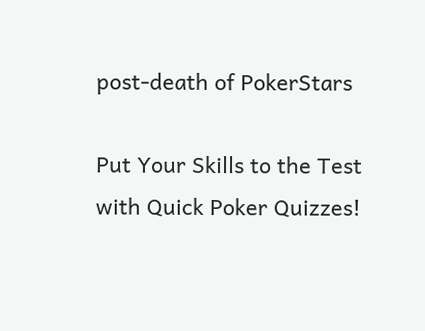post-death of PokerStars

Put Your Skills to the Test with Quick Poker Quizzes!